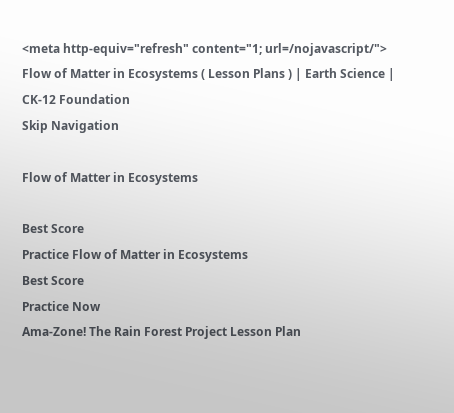<meta http-equiv="refresh" content="1; url=/nojavascript/"> Flow of Matter in Ecosystems ( Lesson Plans ) | Earth Science | CK-12 Foundation
Skip Navigation

Flow of Matter in Ecosystems

Best Score
Practice Flow of Matter in Ecosystems
Best Score
Practice Now
Ama-Zone! The Rain Forest Project Lesson Plan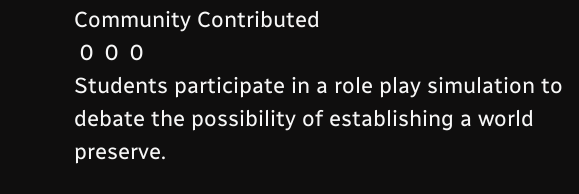Community Contributed
 0  0  0
Students participate in a role play simulation to debate the possibility of establishing a world preserve.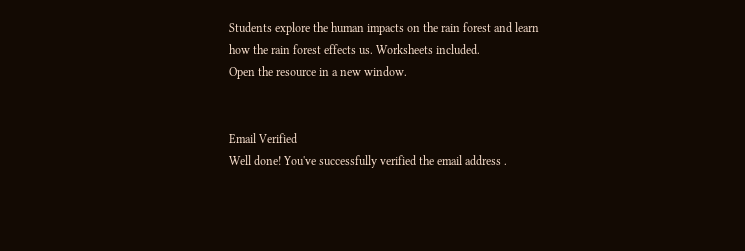Students explore the human impacts on the rain forest and learn how the rain forest effects us. Worksheets included.
Open the resource in a new window.


Email Verified
Well done! You've successfully verified the email address .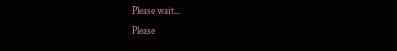Please wait...
Please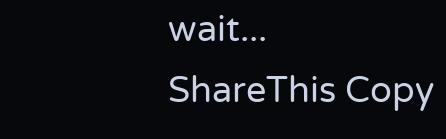wait...
ShareThis Copy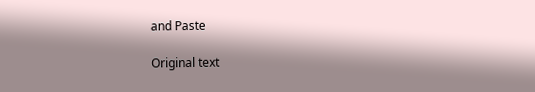and Paste

Original text